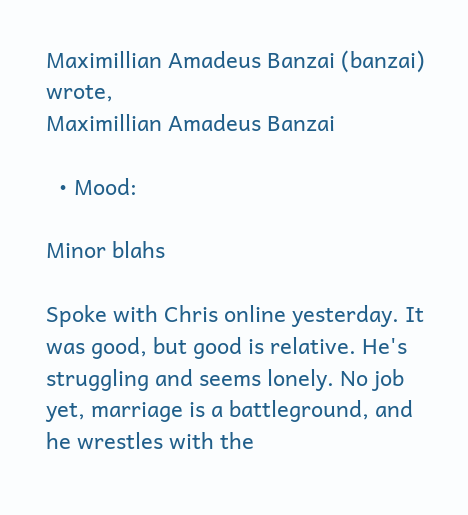Maximillian Amadeus Banzai (banzai) wrote,
Maximillian Amadeus Banzai

  • Mood:

Minor blahs

Spoke with Chris online yesterday. It was good, but good is relative. He's struggling and seems lonely. No job yet, marriage is a battleground, and he wrestles with the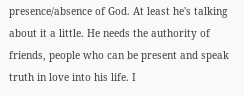presence/absence of God. At least he's talking about it a little. He needs the authority of friends, people who can be present and speak truth in love into his life. I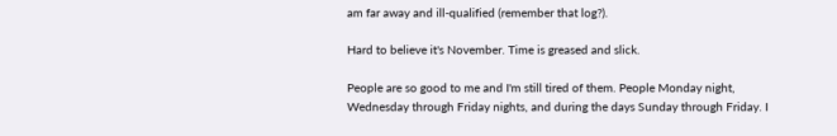am far away and ill-qualified (remember that log?).

Hard to believe it's November. Time is greased and slick.

People are so good to me and I'm still tired of them. People Monday night, Wednesday through Friday nights, and during the days Sunday through Friday. I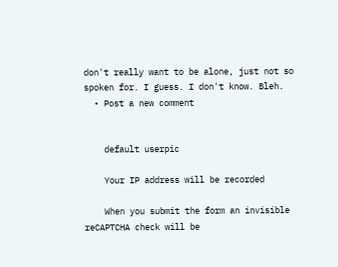don't really want to be alone, just not so spoken for. I guess. I don't know. Bleh.
  • Post a new comment


    default userpic

    Your IP address will be recorded

    When you submit the form an invisible reCAPTCHA check will be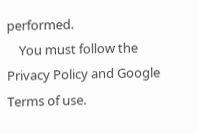performed.
    You must follow the Privacy Policy and Google Terms of use.